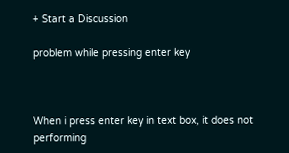+ Start a Discussion

problem while pressing enter key



When i press enter key in text box, it does not performing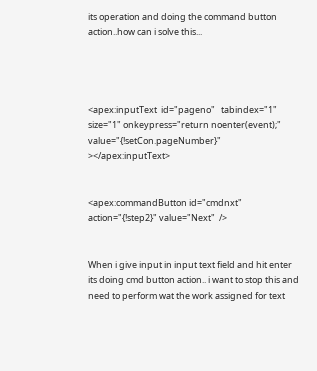its operation and doing the command button action..how can i solve this...




<apex:inputText  id="pageno"   tabindex="1" size="1" onkeypress="return noenter(event);" value="{!setCon.pageNumber}" ></apex:inputText>


<apex:commandButton id="cmdnxt"  action="{!step2}" value="Next"  />


When i give input in input text field and hit enter its doing cmd button action.. i want to stop this and need to perform wat the work assigned for text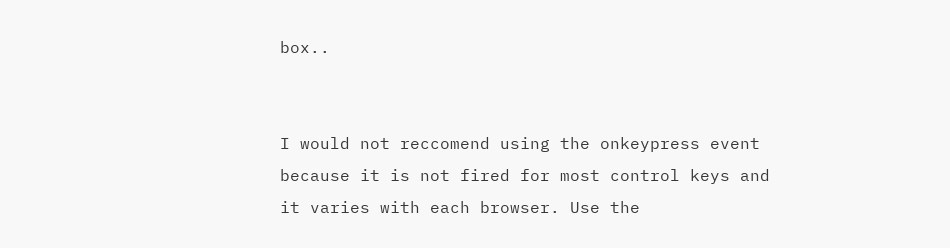box..


I would not reccomend using the onkeypress event because it is not fired for most control keys and it varies with each browser. Use the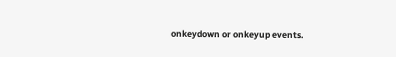onkeydown or onkeyup events.